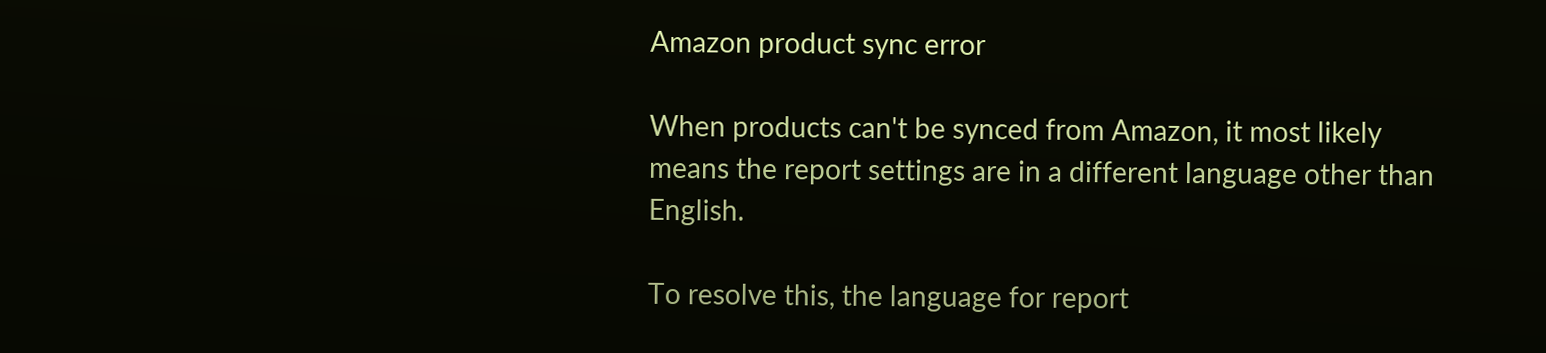Amazon product sync error

When products can't be synced from Amazon, it most likely means the report settings are in a different language other than English.

To resolve this, the language for report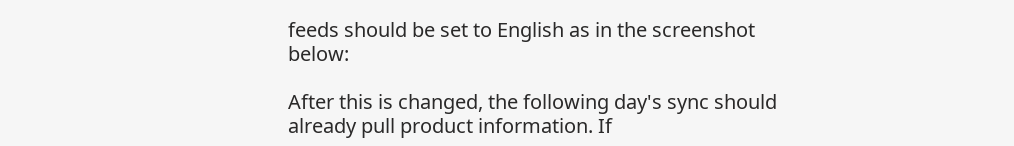feeds should be set to English as in the screenshot below:

After this is changed, the following day's sync should already pull product information. If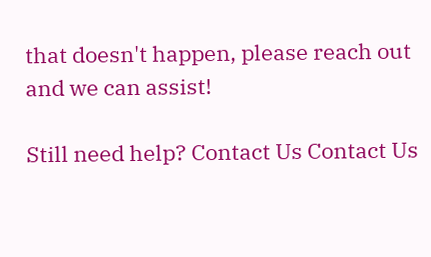that doesn't happen, please reach out and we can assist!

Still need help? Contact Us Contact Us